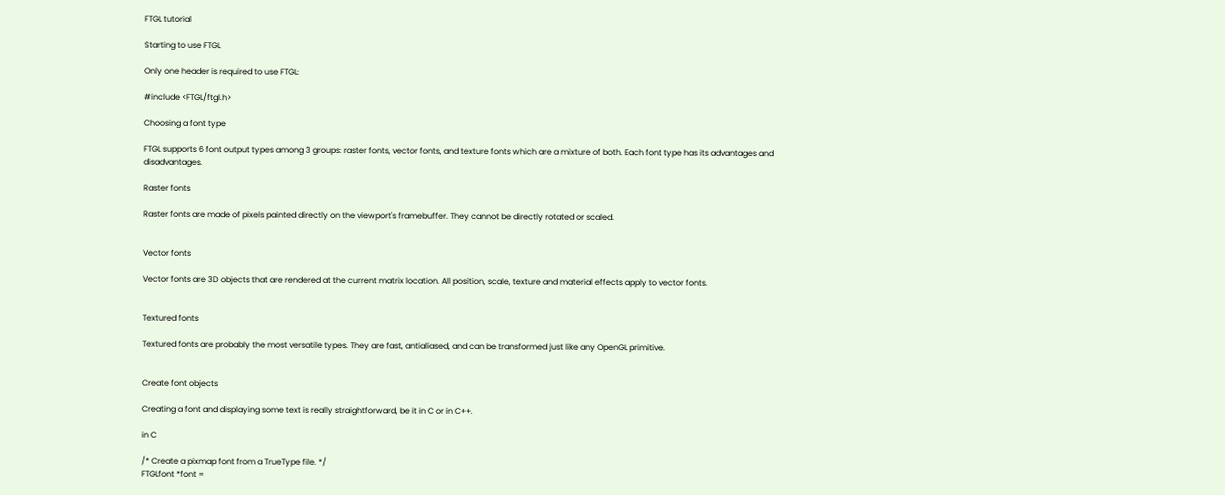FTGL tutorial

Starting to use FTGL

Only one header is required to use FTGL:

#include <FTGL/ftgl.h>

Choosing a font type

FTGL supports 6 font output types among 3 groups: raster fonts, vector fonts, and texture fonts which are a mixture of both. Each font type has its advantages and disadvantages.

Raster fonts

Raster fonts are made of pixels painted directly on the viewport's framebuffer. They cannot be directly rotated or scaled.


Vector fonts

Vector fonts are 3D objects that are rendered at the current matrix location. All position, scale, texture and material effects apply to vector fonts.


Textured fonts

Textured fonts are probably the most versatile types. They are fast, antialiased, and can be transformed just like any OpenGL primitive.


Create font objects

Creating a font and displaying some text is really straightforward, be it in C or in C++.

in C

/* Create a pixmap font from a TrueType file. */
FTGLfont *font =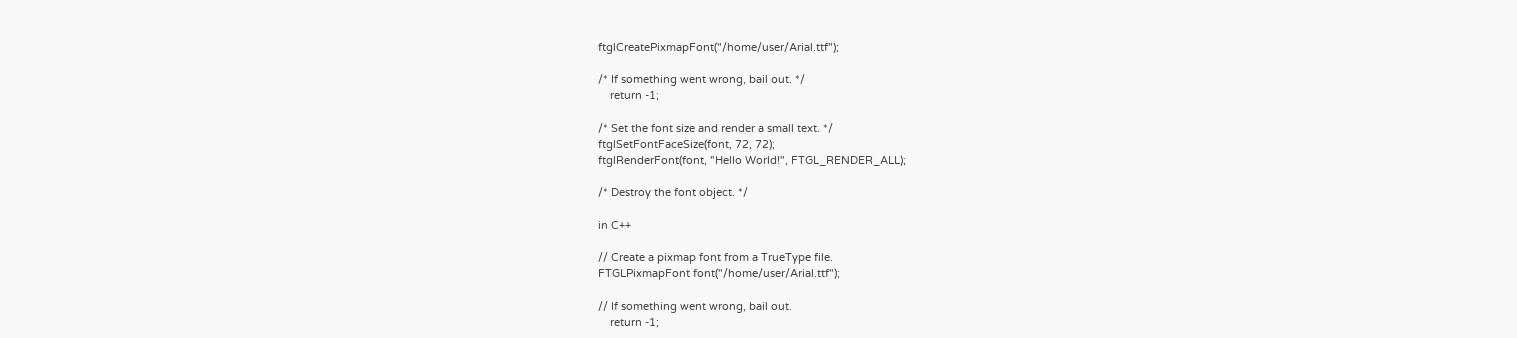ftglCreatePixmapFont("/home/user/Arial.ttf");

/* If something went wrong, bail out. */
    return -1;

/* Set the font size and render a small text. */
ftglSetFontFaceSize(font, 72, 72);
ftglRenderFont(font, "Hello World!", FTGL_RENDER_ALL);

/* Destroy the font object. */

in C++

// Create a pixmap font from a TrueType file.
FTGLPixmapFont font("/home/user/Arial.ttf");

// If something went wrong, bail out.
    return -1;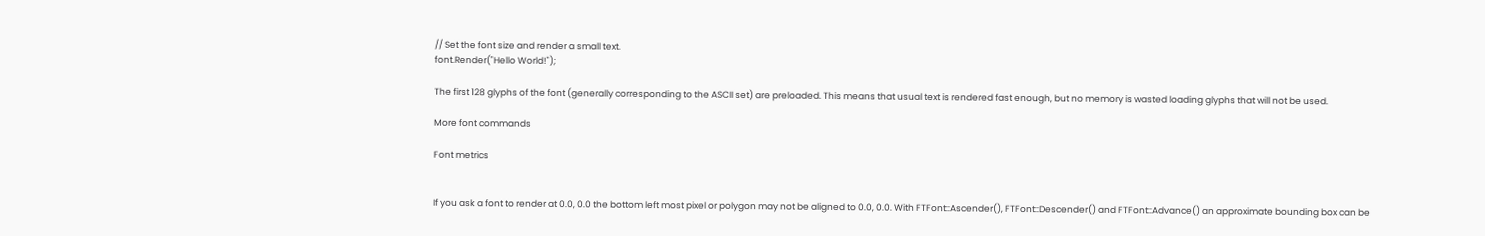// Set the font size and render a small text.
font.Render("Hello World!");

The first 128 glyphs of the font (generally corresponding to the ASCII set) are preloaded. This means that usual text is rendered fast enough, but no memory is wasted loading glyphs that will not be used.

More font commands

Font metrics


If you ask a font to render at 0.0, 0.0 the bottom left most pixel or polygon may not be aligned to 0.0, 0.0. With FTFont::Ascender(), FTFont::Descender() and FTFont::Advance() an approximate bounding box can be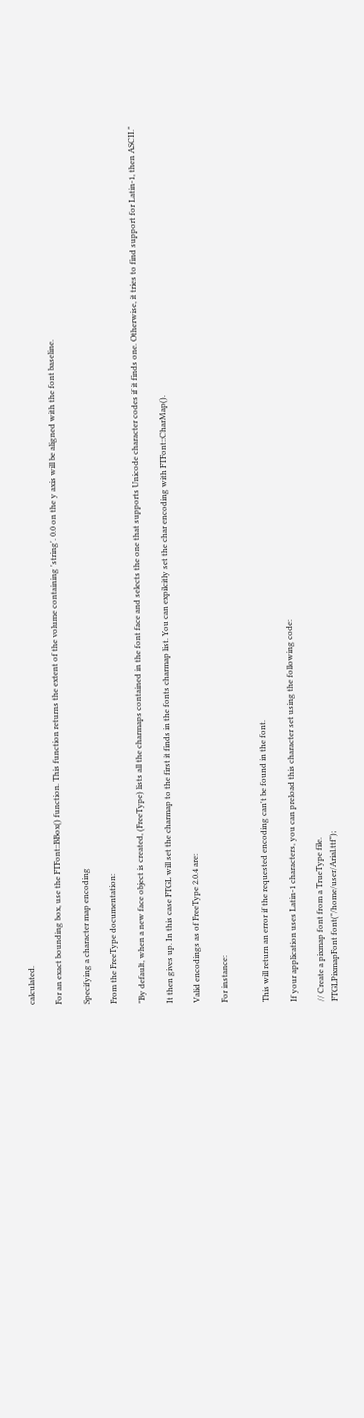calculated.

For an exact bounding box, use the FTFont::BBox() function. This function returns the extent of the volume containing 'string'. 0.0 on the y axis will be aligned with the font baseline.

Specifying a character map encoding

From the FreeType documentation:

"By default, when a new face object is created, (FreeType) lists all the charmaps contained in the font face and selects the one that supports Unicode character codes if it finds one. Otherwise, it tries to find support for Latin-1, then ASCII."

It then gives up. In this case FTGL will set the charmap to the first it finds in the fonts charmap list. You can expilcitly set the char encoding with FTFont::CharMap().

Valid encodings as of FreeType 2.0.4 are:

For instance:


This will return an error if the requested encoding can't be found in the font.

If your application uses Latin-1 characters, you can preload this character set using the following code:

// Create a pixmap font from a TrueType file.
FTGLPixmapFont font("/home/user/Arial.ttf");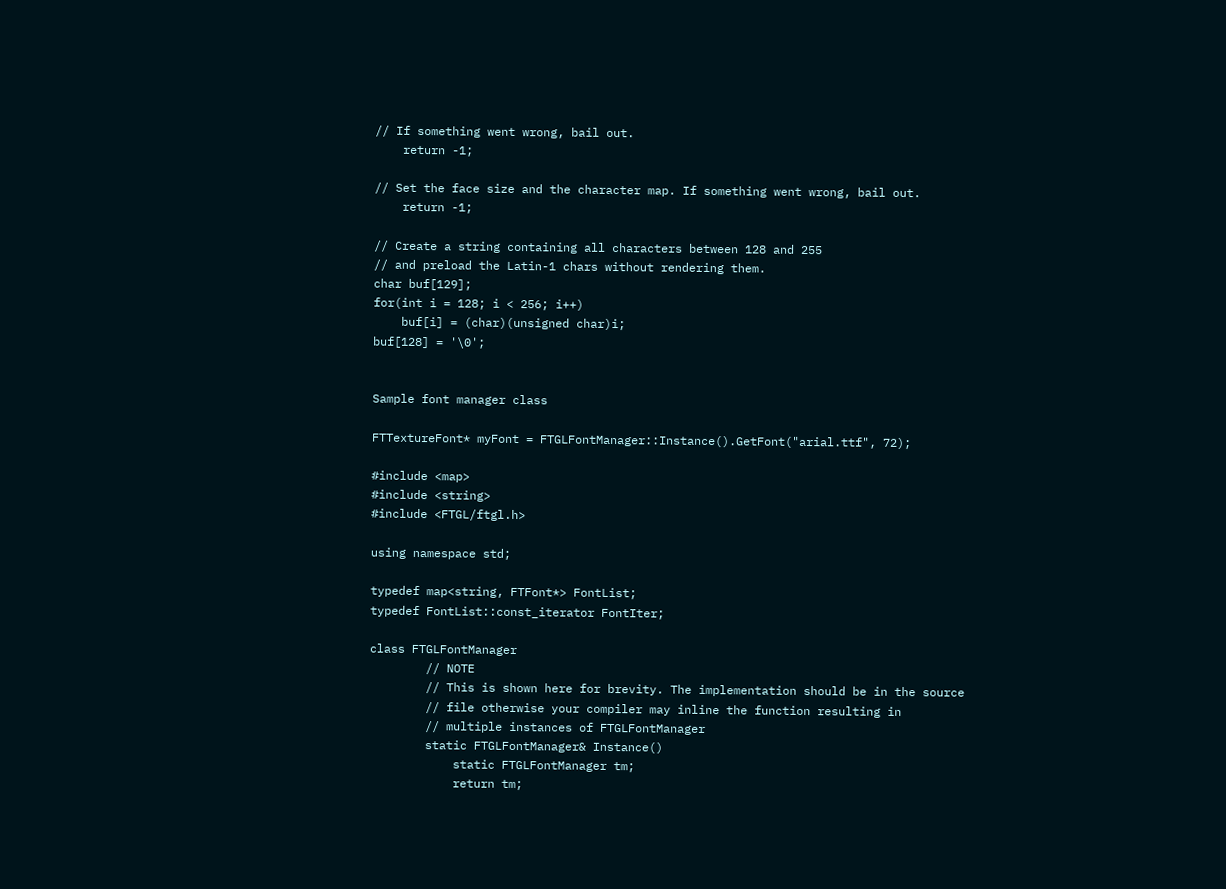// If something went wrong, bail out.
    return -1;

// Set the face size and the character map. If something went wrong, bail out.
    return -1;

// Create a string containing all characters between 128 and 255
// and preload the Latin-1 chars without rendering them.
char buf[129];
for(int i = 128; i < 256; i++)
    buf[i] = (char)(unsigned char)i;
buf[128] = '\0';


Sample font manager class

FTTextureFont* myFont = FTGLFontManager::Instance().GetFont("arial.ttf", 72);

#include <map>
#include <string>
#include <FTGL/ftgl.h>

using namespace std;

typedef map<string, FTFont*> FontList;
typedef FontList::const_iterator FontIter;

class FTGLFontManager
        // NOTE
        // This is shown here for brevity. The implementation should be in the source
        // file otherwise your compiler may inline the function resulting in
        // multiple instances of FTGLFontManager
        static FTGLFontManager& Instance()
            static FTGLFontManager tm;
            return tm;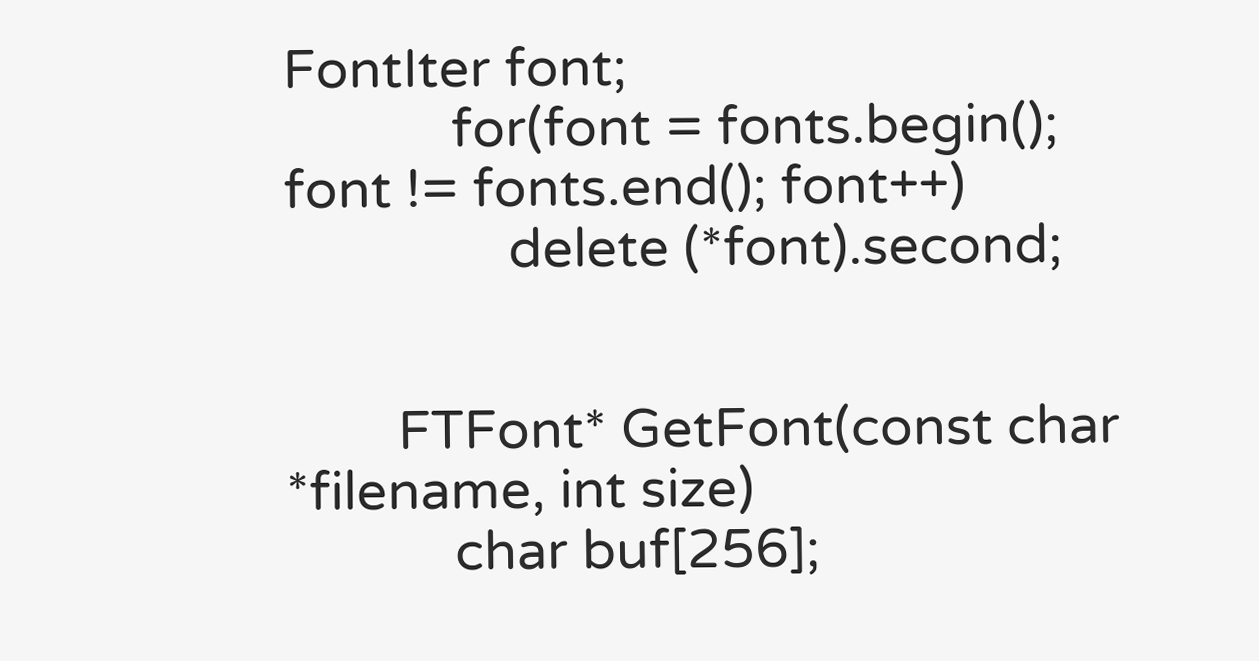FontIter font;
            for(font = fonts.begin(); font != fonts.end(); font++)
                delete (*font).second;


        FTFont* GetFont(const char *filename, int size)
            char buf[256];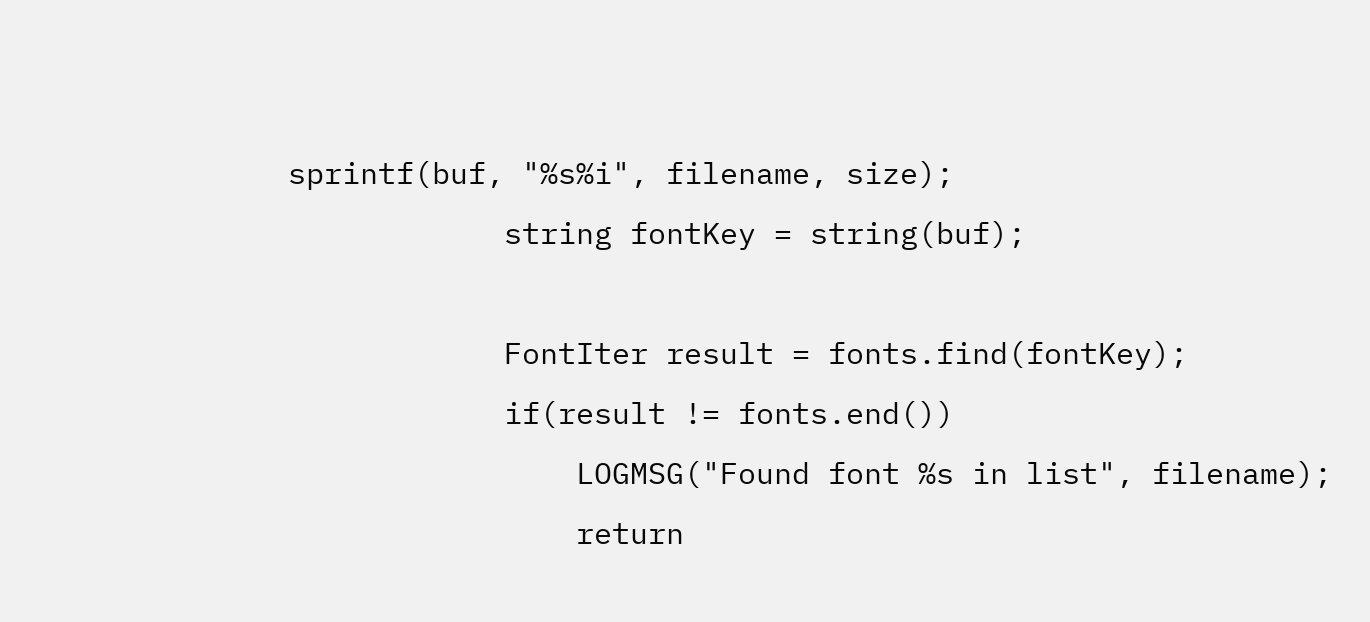sprintf(buf, "%s%i", filename, size);
            string fontKey = string(buf);

            FontIter result = fonts.find(fontKey);
            if(result != fonts.end())
                LOGMSG("Found font %s in list", filename);
                return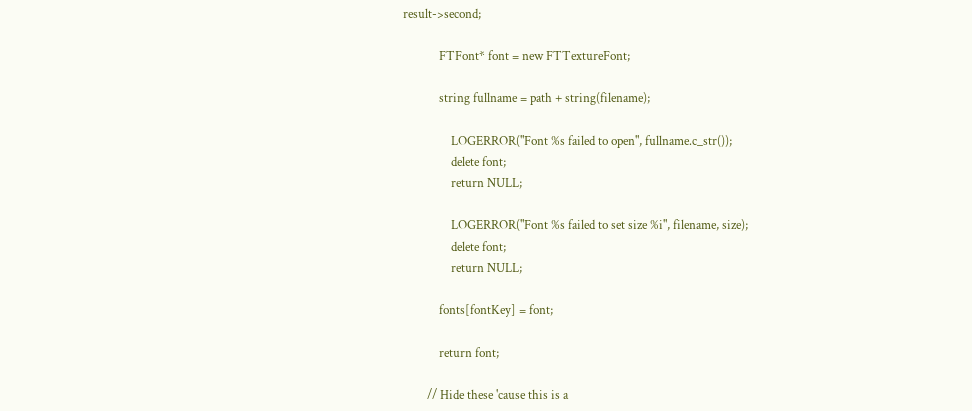result->second;

            FTFont* font = new FTTextureFont;

            string fullname = path + string(filename);

                LOGERROR("Font %s failed to open", fullname.c_str());
                delete font;
                return NULL;

                LOGERROR("Font %s failed to set size %i", filename, size);
                delete font;
                return NULL;

            fonts[fontKey] = font;

            return font;

        // Hide these 'cause this is a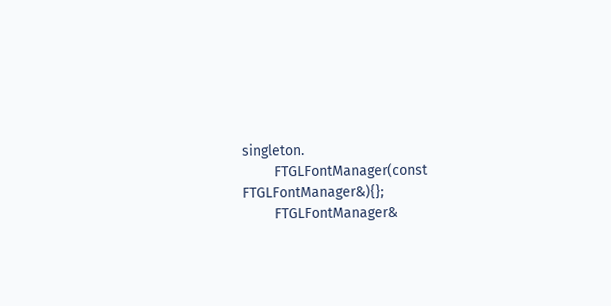singleton.
        FTGLFontManager(const FTGLFontManager&){};
        FTGLFontManager&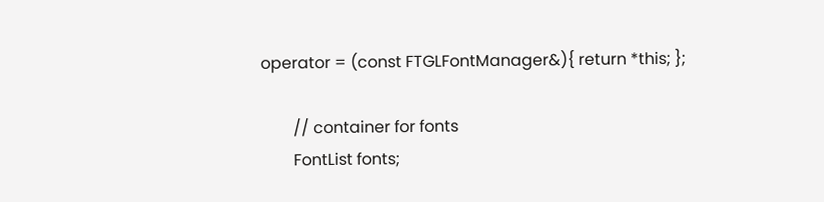operator = (const FTGLFontManager&){ return *this; };

        // container for fonts
        FontList fonts;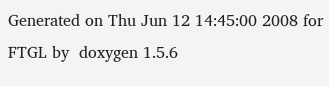Generated on Thu Jun 12 14:45:00 2008 for FTGL by  doxygen 1.5.6